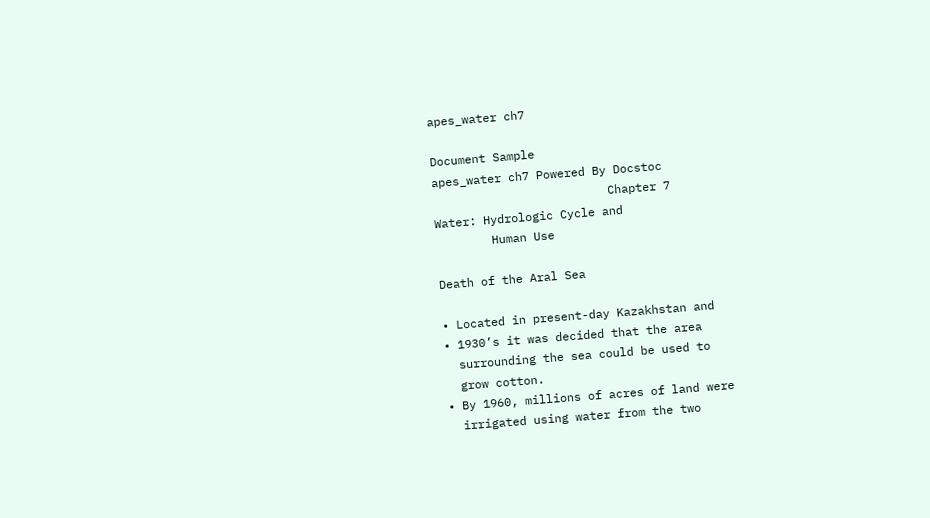apes_water ch7

Document Sample
apes_water ch7 Powered By Docstoc
                         Chapter 7
Water: Hydrologic Cycle and
        Human Use

Death of the Aral Sea

• Located in present-day Kazakhstan and
• 1930’s it was decided that the area
  surrounding the sea could be used to
  grow cotton.
• By 1960, millions of acres of land were
  irrigated using water from the two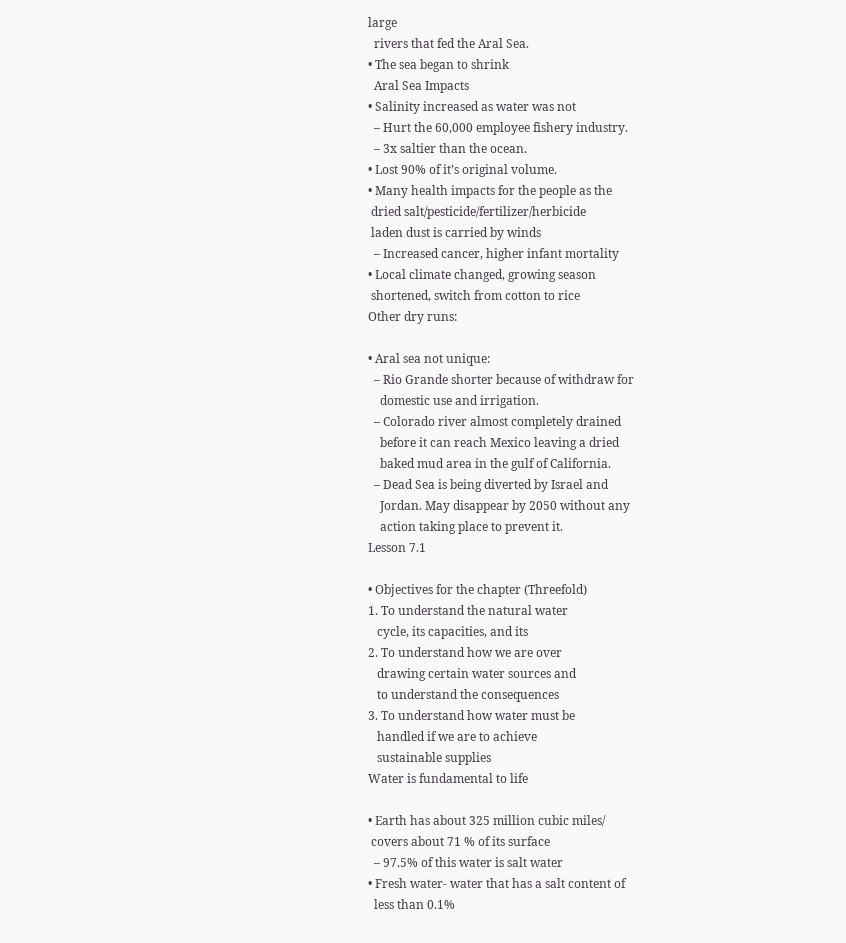large
  rivers that fed the Aral Sea.
• The sea began to shrink
  Aral Sea Impacts
• Salinity increased as water was not
  – Hurt the 60,000 employee fishery industry.
  – 3x saltier than the ocean.
• Lost 90% of it’s original volume.
• Many health impacts for the people as the
 dried salt/pesticide/fertilizer/herbicide
 laden dust is carried by winds
  – Increased cancer, higher infant mortality
• Local climate changed, growing season
 shortened, switch from cotton to rice
Other dry runs:

• Aral sea not unique:
  – Rio Grande shorter because of withdraw for
    domestic use and irrigation.
  – Colorado river almost completely drained
    before it can reach Mexico leaving a dried
    baked mud area in the gulf of California.
  – Dead Sea is being diverted by Israel and
    Jordan. May disappear by 2050 without any
    action taking place to prevent it.
Lesson 7.1

• Objectives for the chapter (Threefold)
1. To understand the natural water
   cycle, its capacities, and its
2. To understand how we are over
   drawing certain water sources and
   to understand the consequences
3. To understand how water must be
   handled if we are to achieve
   sustainable supplies
Water is fundamental to life

• Earth has about 325 million cubic miles/
 covers about 71 % of its surface
  – 97.5% of this water is salt water
• Fresh water- water that has a salt content of
  less than 0.1%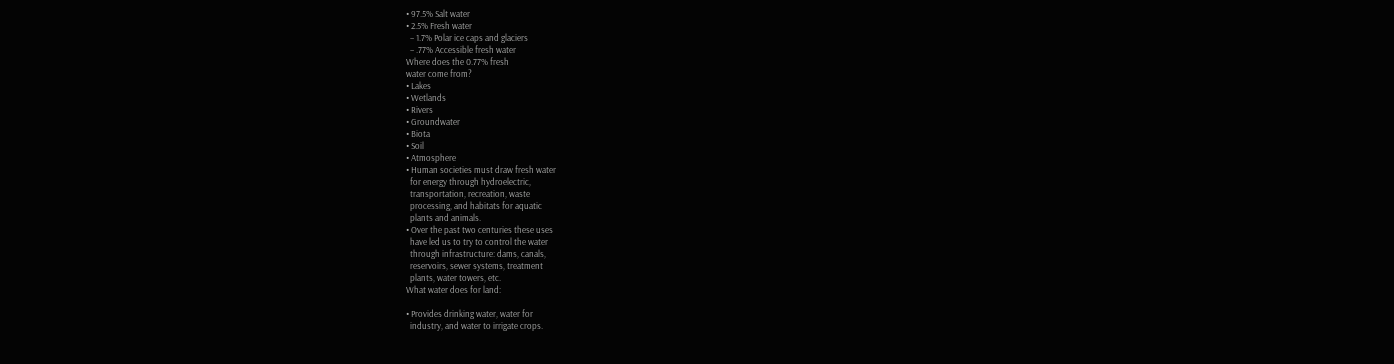• 97.5% Salt water
• 2.5% Fresh water
  – 1.7% Polar ice caps and glaciers
  – .77% Accessible fresh water
Where does the 0.77% fresh
water come from?
• Lakes
• Wetlands
• Rivers
• Groundwater
• Biota
• Soil
• Atmosphere
• Human societies must draw fresh water
  for energy through hydroelectric,
  transportation, recreation, waste
  processing, and habitats for aquatic
  plants and animals.
• Over the past two centuries these uses
  have led us to try to control the water
  through infrastructure: dams, canals,
  reservoirs, sewer systems, treatment
  plants, water towers, etc.
What water does for land:

• Provides drinking water, water for
  industry, and water to irrigate crops.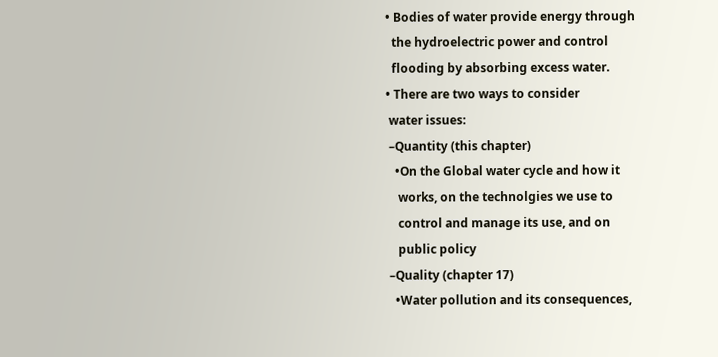• Bodies of water provide energy through
  the hydroelectric power and control
  flooding by absorbing excess water.
• There are two ways to consider
 water issues:
 –Quantity (this chapter)
   •On the Global water cycle and how it
    works, on the technolgies we use to
    control and manage its use, and on
    public policy
 –Quality (chapter 17)
   •Water pollution and its consequences,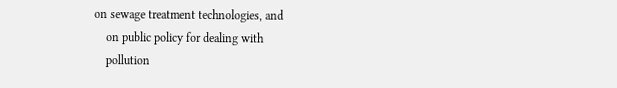on sewage treatment technologies, and
    on public policy for dealing with
    pollution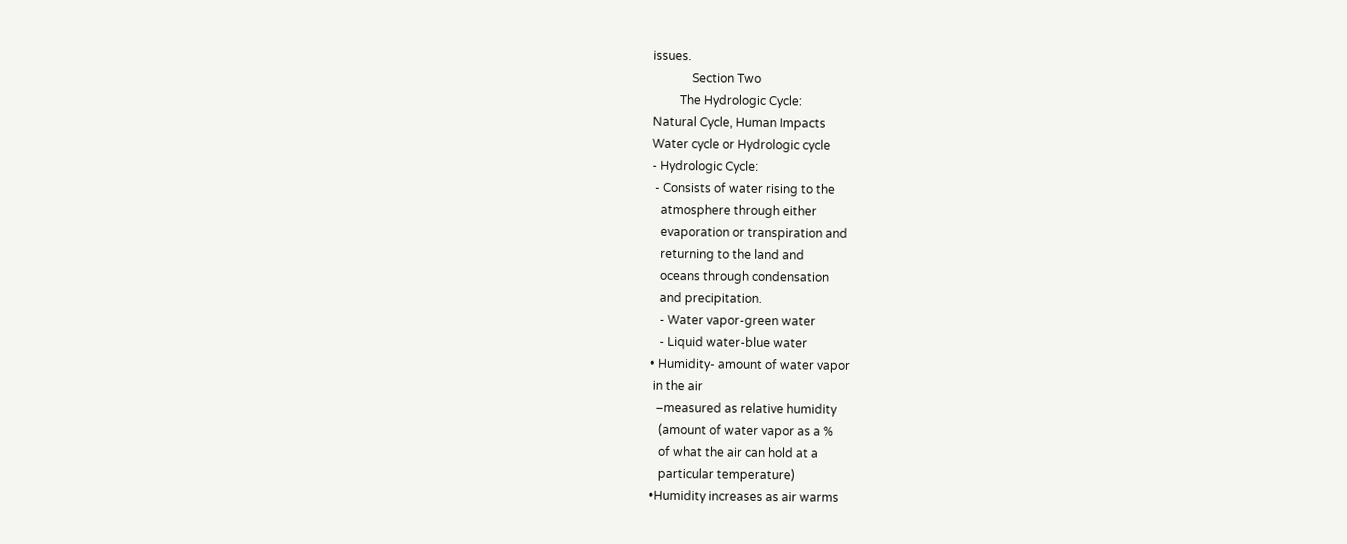issues.
             Section Two
         The Hydrologic Cycle:
Natural Cycle, Human Impacts
Water cycle or Hydrologic cycle
- Hydrologic Cycle:
 - Consists of water rising to the
   atmosphere through either
   evaporation or transpiration and
   returning to the land and
   oceans through condensation
   and precipitation.
   - Water vapor-green water
   - Liquid water-blue water
• Humidity- amount of water vapor
 in the air
  –measured as relative humidity
   (amount of water vapor as a %
   of what the air can hold at a
   particular temperature)
•Humidity increases as air warms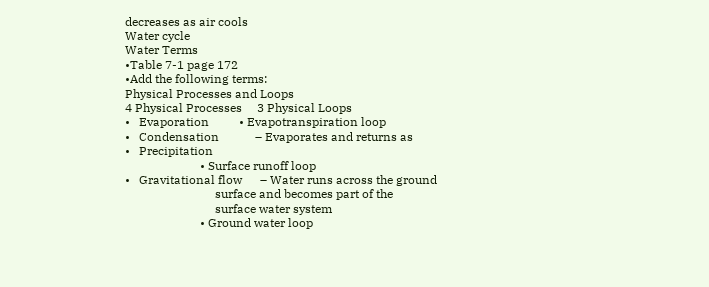decreases as air cools
Water cycle
Water Terms
•Table 7-1 page 172
•Add the following terms:
Physical Processes and Loops
4 Physical Processes     3 Physical Loops
•   Evaporation          • Evapotranspiration loop
•   Condensation            – Evaporates and returns as
•   Precipitation
                         • Surface runoff loop
•   Gravitational flow      – Water runs across the ground
                              surface and becomes part of the
                              surface water system
                         • Ground water loop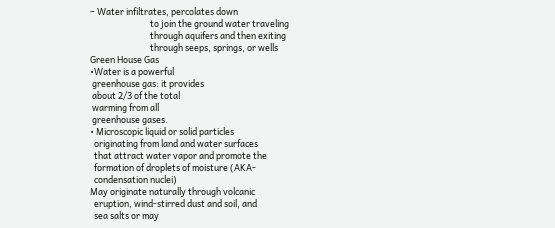– Water infiltrates, percolates down
                              to join the ground water traveling
                              through aquifers and then exiting
                              through seeps, springs, or wells
Green House Gas
•Water is a powerful
 greenhouse gas: it provides
 about 2/3 of the total
 warming from all
 greenhouse gases.
• Microscopic liquid or solid particles
  originating from land and water surfaces
  that attract water vapor and promote the
  formation of droplets of moisture (AKA-
  condensation nuclei)
May originate naturally through volcanic
  eruption, wind-stirred dust and soil, and
  sea salts or may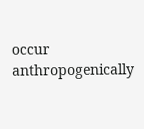occur anthropogenically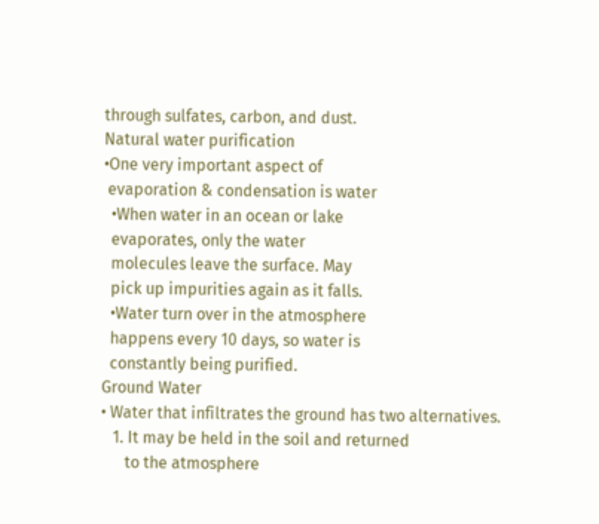through sulfates, carbon, and dust.
Natural water purification
•One very important aspect of
 evaporation & condensation is water
  •When water in an ocean or lake
  evaporates, only the water
  molecules leave the surface. May
  pick up impurities again as it falls.
  •Water turn over in the atmosphere
  happens every 10 days, so water is
  constantly being purified.
Ground Water
• Water that infiltrates the ground has two alternatives.
   1. It may be held in the soil and returned
      to the atmosphere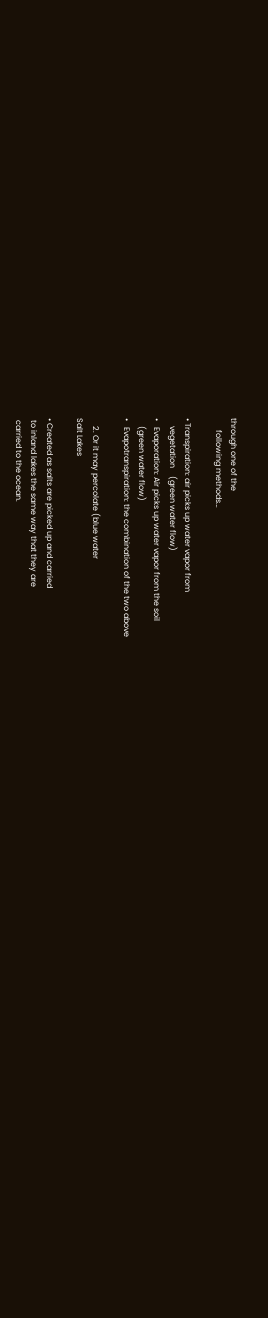through one of the
      following methods…

• Transpiration: air picks up water vapor from
    vegetation    (green water flow)
•   Evaporation: Air picks up water vapor from the soil
    (green water flow)
•   Evapotranspiration: the combination of the two above

    2. Or it may percolate (blue water
Salt Lakes

• Created as salts are picked up and carried
 to inland lakes the same way that they are
 carried to the ocean.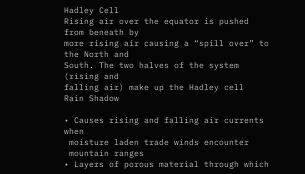Hadley Cell
Rising air over the equator is pushed from beneath by
more rising air causing a “spill over” to the North and
South. The two halves of the system (rising and
falling air) make up the Hadley cell
Rain Shadow

• Causes rising and falling air currents when
 moisture laden trade winds encounter
 mountain ranges
• Layers of porous material through which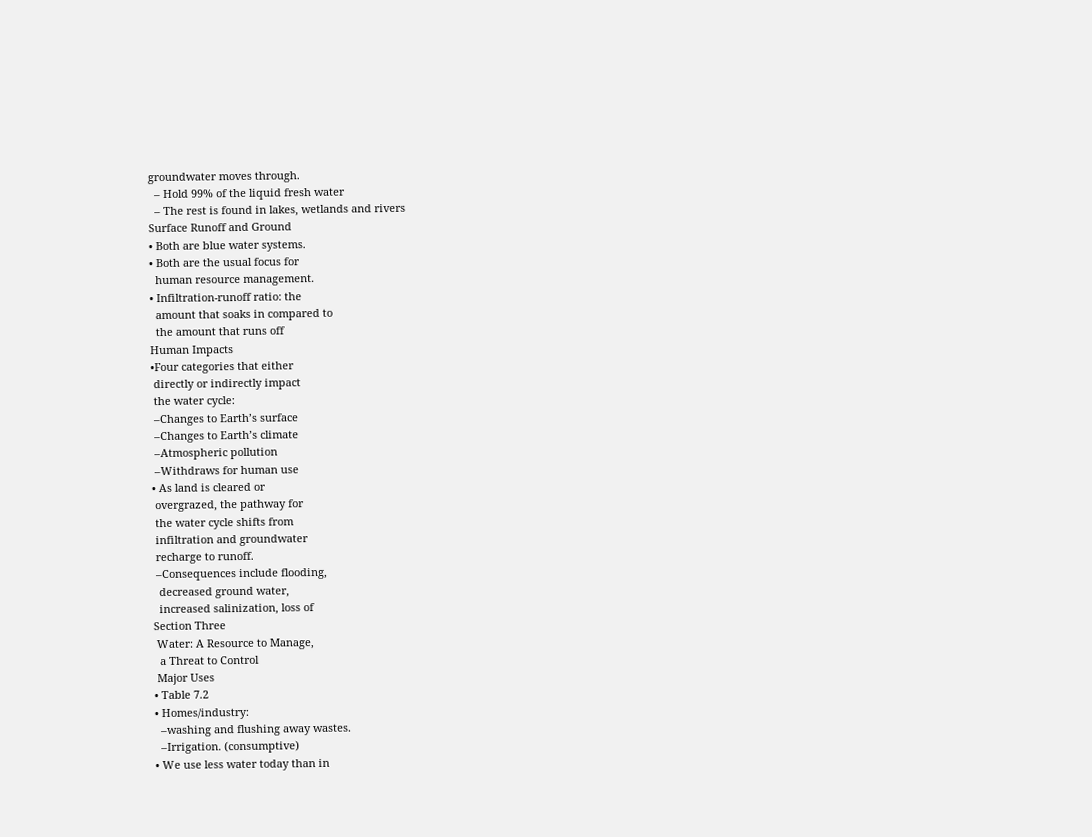groundwater moves through.
  – Hold 99% of the liquid fresh water
  – The rest is found in lakes, wetlands and rivers
Surface Runoff and Ground
• Both are blue water systems.
• Both are the usual focus for
  human resource management.
• Infiltration-runoff ratio: the
  amount that soaks in compared to
  the amount that runs off
Human Impacts
•Four categories that either
 directly or indirectly impact
 the water cycle:
 –Changes to Earth’s surface
 –Changes to Earth’s climate
 –Atmospheric pollution
 –Withdraws for human use
• As land is cleared or
 overgrazed, the pathway for
 the water cycle shifts from
 infiltration and groundwater
 recharge to runoff.
 –Consequences include flooding,
  decreased ground water,
  increased salinization, loss of
Section Three
 Water: A Resource to Manage,
  a Threat to Control
 Major Uses
• Table 7.2
• Homes/industry:
  –washing and flushing away wastes.
  –Irrigation. (consumptive)
• We use less water today than in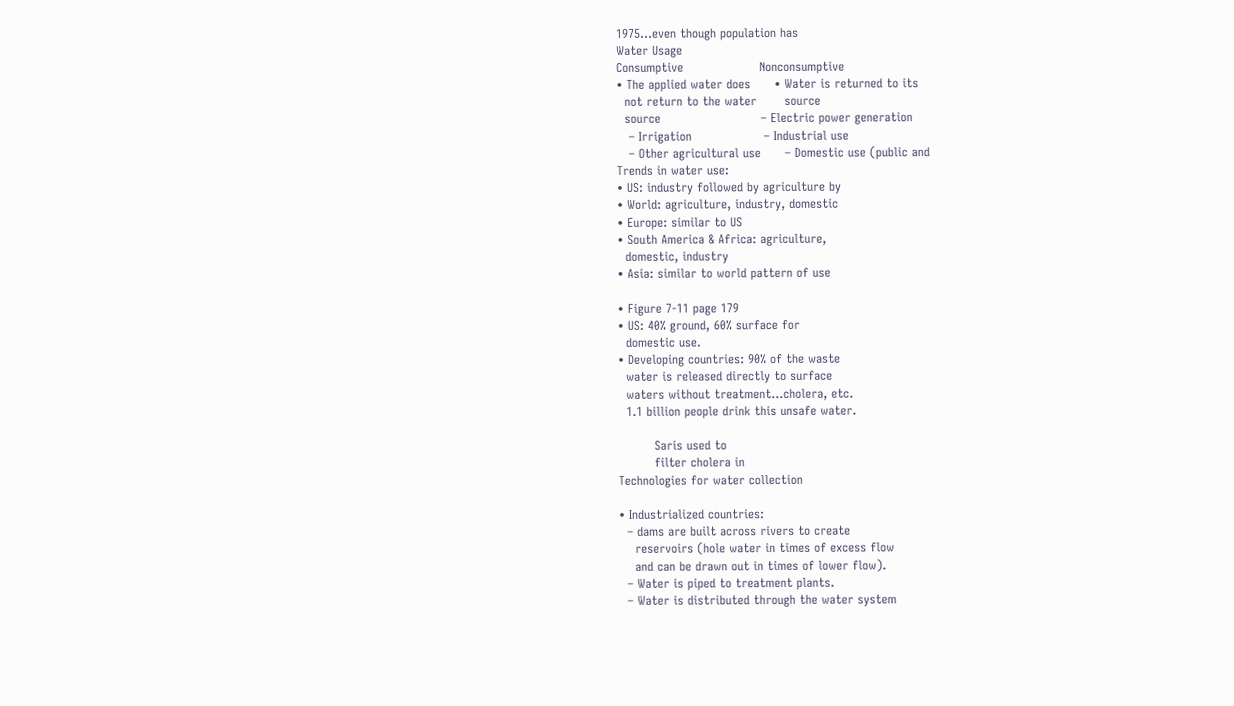1975…even though population has
Water Usage
Consumptive                   Nonconsumptive
• The applied water does      • Water is returned to its
  not return to the water       source
  source                         – Electric power generation
   – Irrigation                  – Industrial use
   – Other agricultural use      – Domestic use (public and
Trends in water use:
• US: industry followed by agriculture by
• World: agriculture, industry, domestic
• Europe: similar to US
• South America & Africa: agriculture,
  domestic, industry
• Asia: similar to world pattern of use

• Figure 7-11 page 179
• US: 40% ground, 60% surface for
  domestic use.
• Developing countries: 90% of the waste
  water is released directly to surface
  waters without treatment…cholera, etc.
  1.1 billion people drink this unsafe water.

         Saris used to
         filter cholera in
Technologies for water collection

• Industrialized countries:
  – dams are built across rivers to create
    reservoirs (hole water in times of excess flow
    and can be drawn out in times of lower flow).
  – Water is piped to treatment plants.
  – Water is distributed through the water system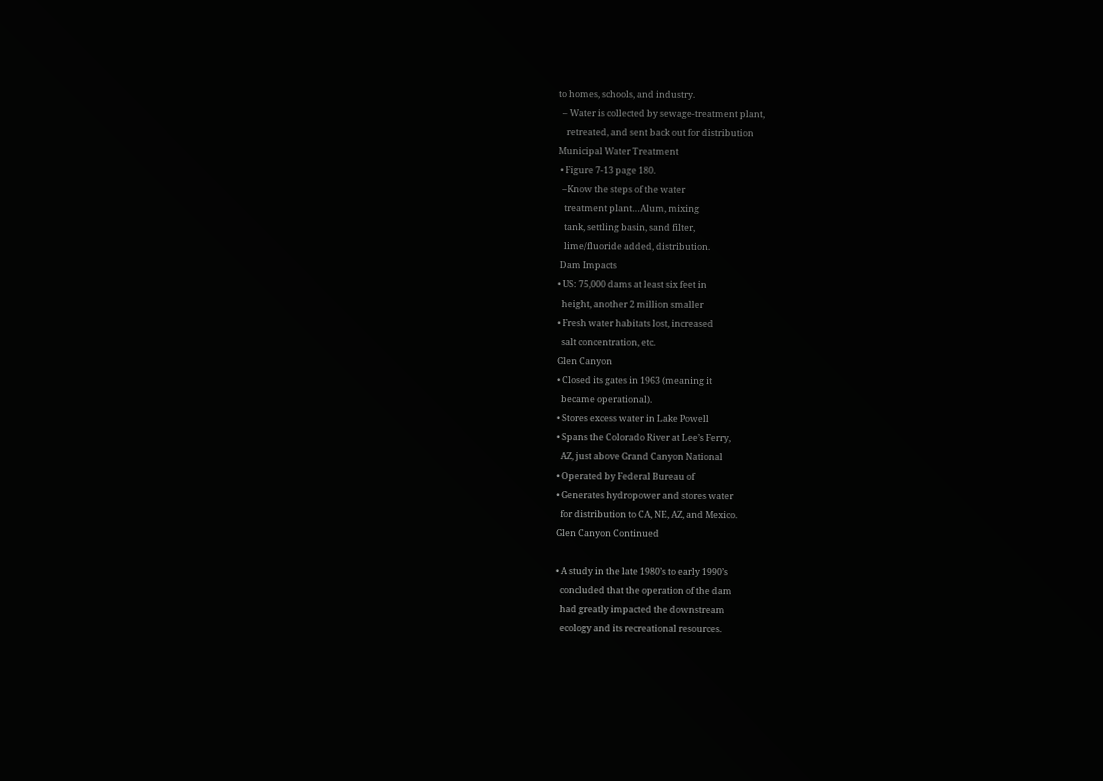to homes, schools, and industry.
  – Water is collected by sewage-treatment plant,
    retreated, and sent back out for distribution
Municipal Water Treatment
 • Figure 7-13 page 180.
  –Know the steps of the water
   treatment plant…Alum, mixing
   tank, settling basin, sand filter,
   lime/fluoride added, distribution.
 Dam Impacts
• US: 75,000 dams at least six feet in
  height, another 2 million smaller
• Fresh water habitats lost, increased
  salt concentration, etc.
Glen Canyon
• Closed its gates in 1963 (meaning it
  became operational).
• Stores excess water in Lake Powell
• Spans the Colorado River at Lee’s Ferry,
  AZ, just above Grand Canyon National
• Operated by Federal Bureau of
• Generates hydropower and stores water
  for distribution to CA, NE, AZ, and Mexico.
Glen Canyon Continued

• A study in the late 1980’s to early 1990’s
  concluded that the operation of the dam
  had greatly impacted the downstream
  ecology and its recreational resources.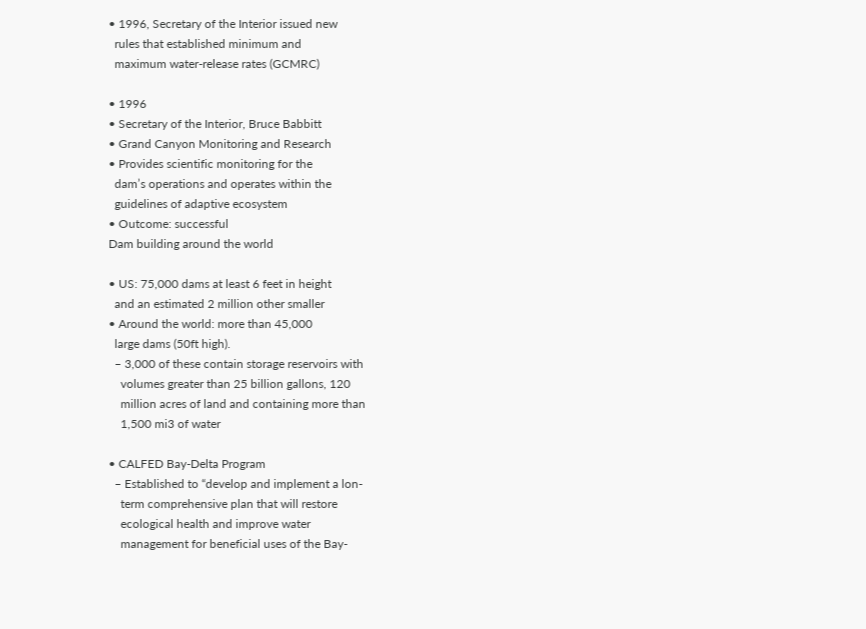• 1996, Secretary of the Interior issued new
  rules that established minimum and
  maximum water-release rates (GCMRC)

• 1996
• Secretary of the Interior, Bruce Babbitt
• Grand Canyon Monitoring and Research
• Provides scientific monitoring for the
  dam’s operations and operates within the
  guidelines of adaptive ecosystem
• Outcome: successful
Dam building around the world

• US: 75,000 dams at least 6 feet in height
  and an estimated 2 million other smaller
• Around the world: more than 45,000
  large dams (50ft high).
  – 3,000 of these contain storage reservoirs with
    volumes greater than 25 billion gallons, 120
    million acres of land and containing more than
    1,500 mi3 of water

• CALFED Bay-Delta Program
  – Established to “develop and implement a lon-
    term comprehensive plan that will restore
    ecological health and improve water
    management for beneficial uses of the Bay-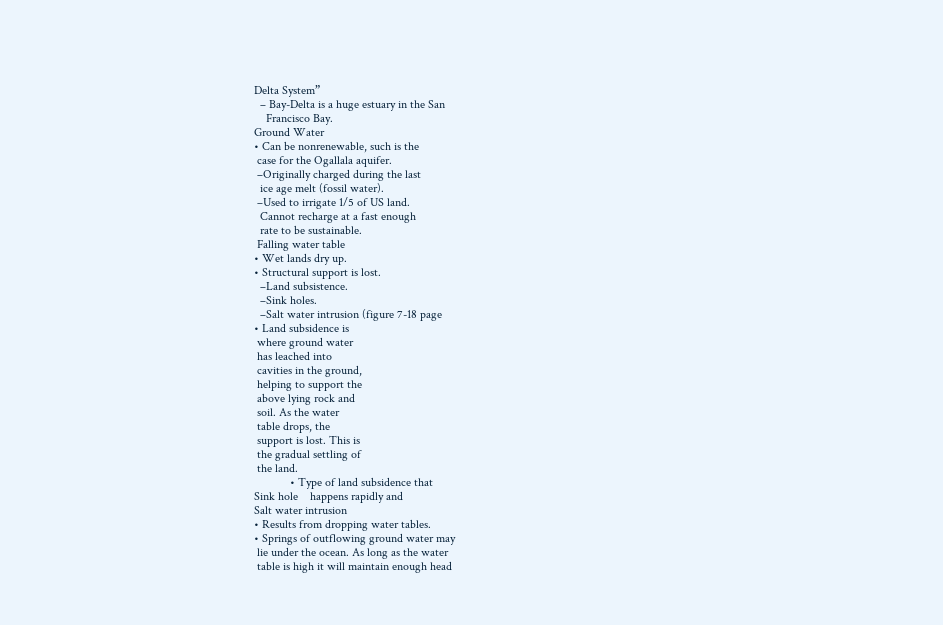Delta System”
  – Bay-Delta is a huge estuary in the San
    Francisco Bay.
Ground Water
• Can be nonrenewable, such is the
 case for the Ogallala aquifer.
 –Originally charged during the last
  ice age melt (fossil water).
 –Used to irrigate 1/5 of US land.
  Cannot recharge at a fast enough
  rate to be sustainable.
 Falling water table
• Wet lands dry up.
• Structural support is lost.
  –Land subsistence.
  –Sink holes.
  –Salt water intrusion (figure 7-18 page
• Land subsidence is
 where ground water
 has leached into
 cavities in the ground,
 helping to support the
 above lying rock and
 soil. As the water
 table drops, the
 support is lost. This is
 the gradual settling of
 the land.
            • Type of land subsidence that
Sink hole    happens rapidly and
Salt water intrusion
• Results from dropping water tables.
• Springs of outflowing ground water may
 lie under the ocean. As long as the water
 table is high it will maintain enough head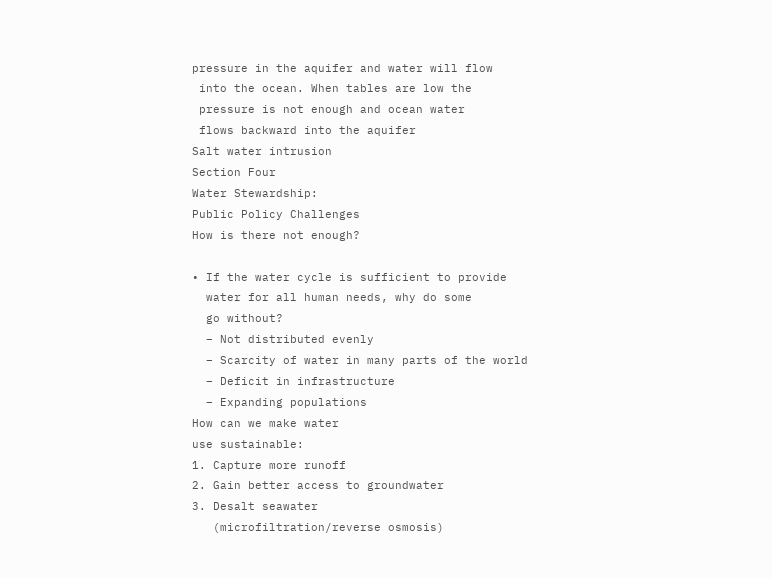pressure in the aquifer and water will flow
 into the ocean. When tables are low the
 pressure is not enough and ocean water
 flows backward into the aquifer
Salt water intrusion
Section Four
Water Stewardship:
Public Policy Challenges
How is there not enough?

• If the water cycle is sufficient to provide
  water for all human needs, why do some
  go without?
  – Not distributed evenly
  – Scarcity of water in many parts of the world
  – Deficit in infrastructure
  – Expanding populations
How can we make water
use sustainable:
1. Capture more runoff
2. Gain better access to groundwater
3. Desalt seawater
   (microfiltration/reverse osmosis)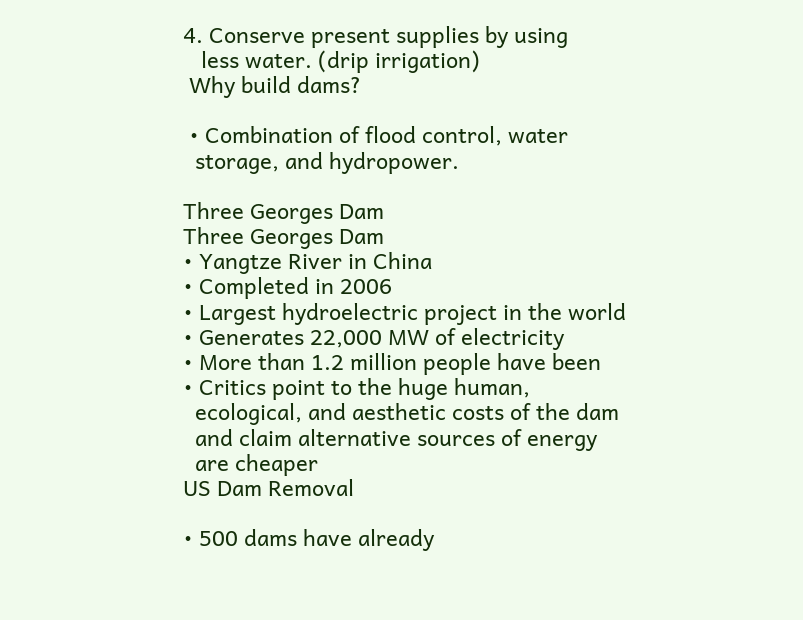4. Conserve present supplies by using
   less water. (drip irrigation)
 Why build dams?

 • Combination of flood control, water
  storage, and hydropower.

Three Georges Dam
Three Georges Dam
• Yangtze River in China
• Completed in 2006
• Largest hydroelectric project in the world
• Generates 22,000 MW of electricity
• More than 1.2 million people have been
• Critics point to the huge human,
  ecological, and aesthetic costs of the dam
  and claim alternative sources of energy
  are cheaper
US Dam Removal

• 500 dams have already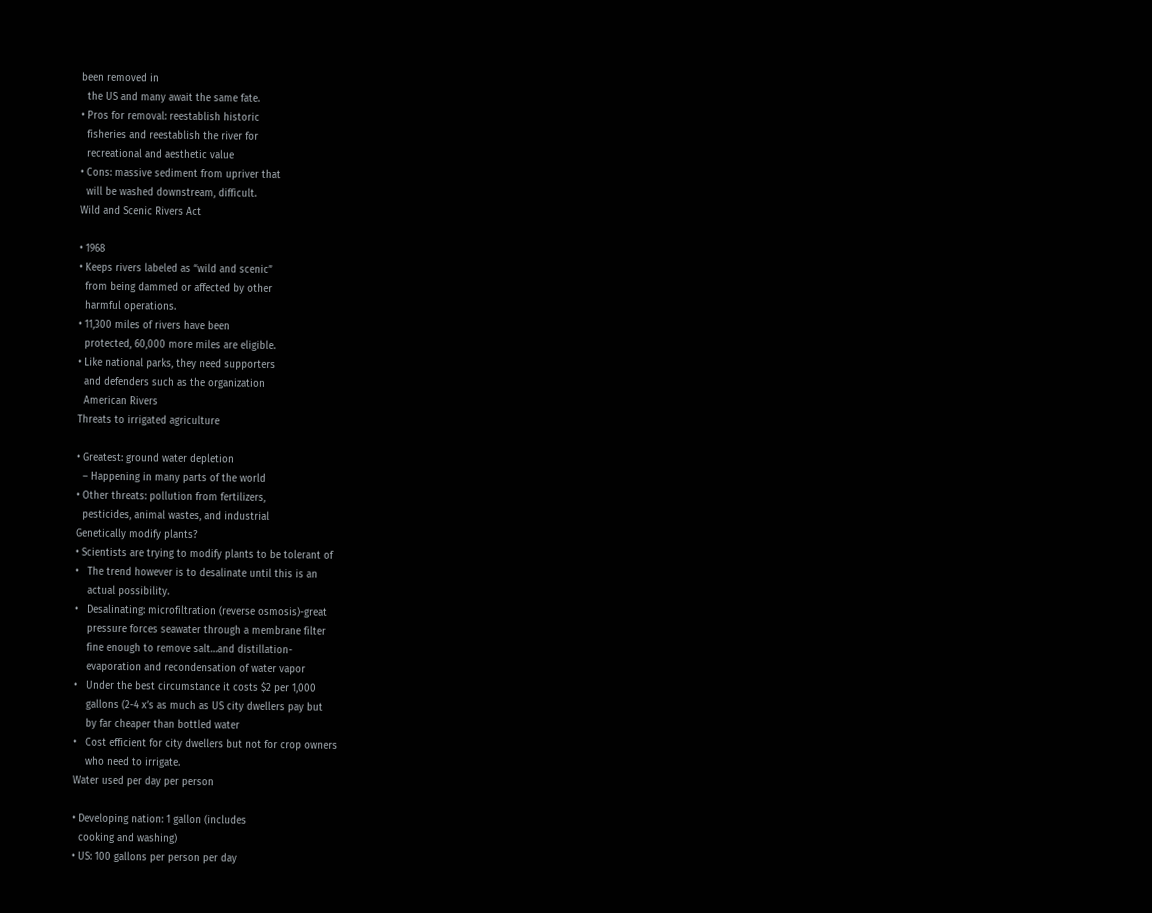been removed in
  the US and many await the same fate.
• Pros for removal: reestablish historic
  fisheries and reestablish the river for
  recreational and aesthetic value
• Cons: massive sediment from upriver that
  will be washed downstream, difficult.
Wild and Scenic Rivers Act

• 1968
• Keeps rivers labeled as “wild and scenic”
  from being dammed or affected by other
  harmful operations.
• 11,300 miles of rivers have been
  protected, 60,000 more miles are eligible.
• Like national parks, they need supporters
  and defenders such as the organization
  American Rivers
Threats to irrigated agriculture

• Greatest: ground water depletion
  – Happening in many parts of the world
• Other threats: pollution from fertilizers,
  pesticides, animal wastes, and industrial
Genetically modify plants?
• Scientists are trying to modify plants to be tolerant of
•   The trend however is to desalinate until this is an
    actual possibility.
•   Desalinating: microfiltration (reverse osmosis)-great
    pressure forces seawater through a membrane filter
    fine enough to remove salt…and distillation-
    evaporation and recondensation of water vapor
•   Under the best circumstance it costs $2 per 1,000
    gallons (2-4 x’s as much as US city dwellers pay but
    by far cheaper than bottled water
•   Cost efficient for city dwellers but not for crop owners
    who need to irrigate.
Water used per day per person

• Developing nation: 1 gallon (includes
  cooking and washing)
• US: 100 gallons per person per day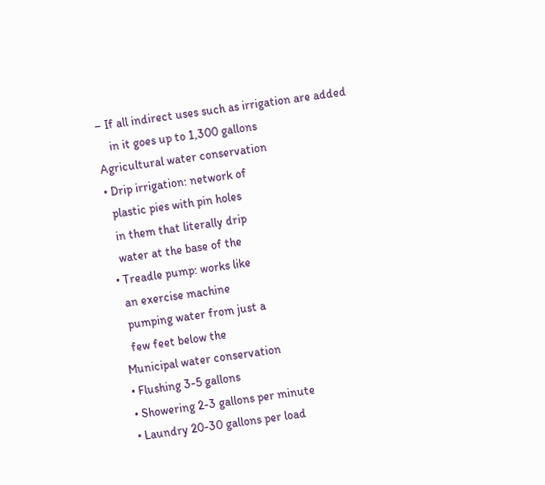– If all indirect uses such as irrigation are added
    in it goes up to 1,300 gallons
Agricultural water conservation
• Drip irrigation: network of
  plastic pies with pin holes
  in them that literally drip
  water at the base of the
• Treadle pump: works like
  an exercise machine
  pumping water from just a
  few feet below the
Municipal water conservation
• Flushing 3-5 gallons
• Showering 2-3 gallons per minute
• Laundry 20-30 gallons per load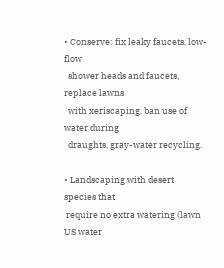• Conserve: fix leaky faucets, low-flow
  shower heads and faucets, replace lawns
  with xeriscaping, ban use of water during
  draughts, gray-water recycling.

• Landscaping with desert species that
 require no extra watering (lawn
US water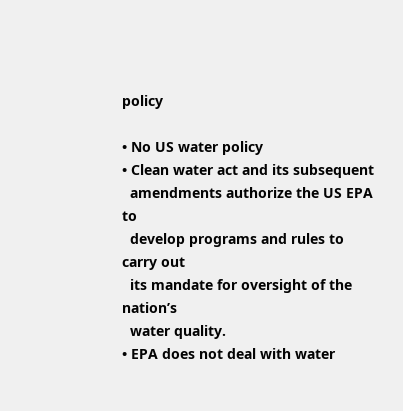policy

• No US water policy
• Clean water act and its subsequent
  amendments authorize the US EPA to
  develop programs and rules to carry out
  its mandate for oversight of the nation’s
  water quality.
• EPA does not deal with water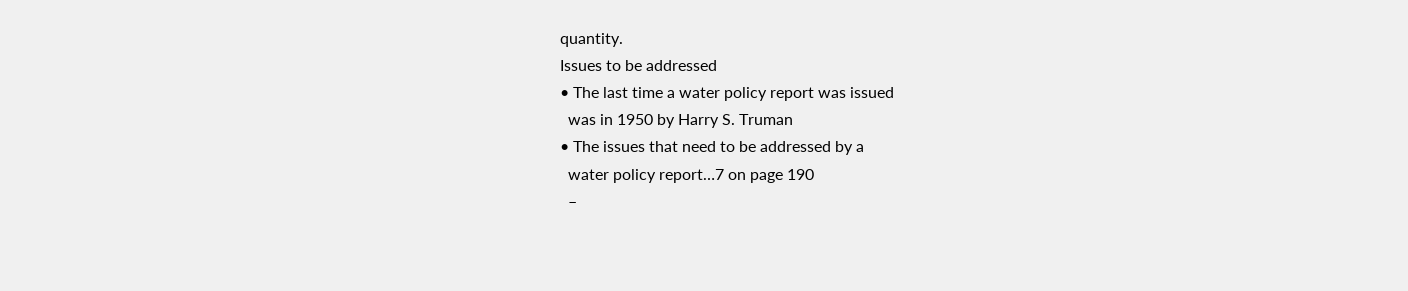quantity.
Issues to be addressed
• The last time a water policy report was issued
  was in 1950 by Harry S. Truman
• The issues that need to be addressed by a
  water policy report…7 on page 190
  –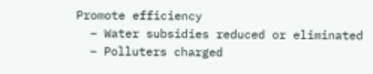Promote efficiency
  – Water subsidies reduced or eliminated
  – Polluters charged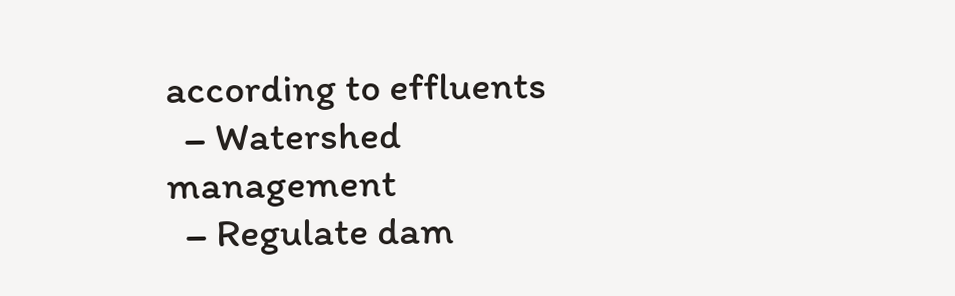according to effluents
  – Watershed management
  – Regulate dam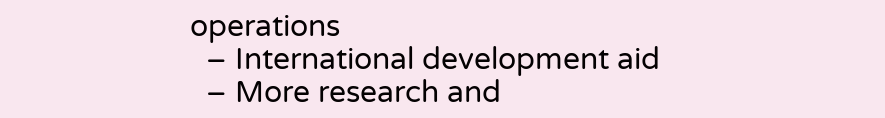operations
  – International development aid
  – More research and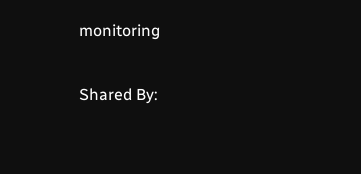monitoring

Shared By: